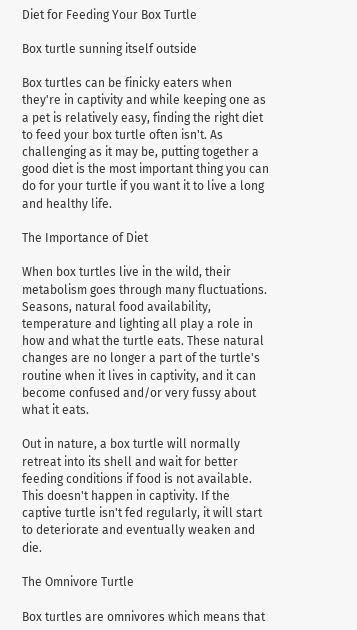Diet for Feeding Your Box Turtle

Box turtle sunning itself outside

Box turtles can be finicky eaters when they're in captivity and while keeping one as a pet is relatively easy, finding the right diet to feed your box turtle often isn't. As challenging as it may be, putting together a good diet is the most important thing you can do for your turtle if you want it to live a long and healthy life.

The Importance of Diet

When box turtles live in the wild, their metabolism goes through many fluctuations. Seasons, natural food availability, temperature and lighting all play a role in how and what the turtle eats. These natural changes are no longer a part of the turtle's routine when it lives in captivity, and it can become confused and/or very fussy about what it eats.

Out in nature, a box turtle will normally retreat into its shell and wait for better feeding conditions if food is not available. This doesn't happen in captivity. If the captive turtle isn't fed regularly, it will start to deteriorate and eventually weaken and die.

The Omnivore Turtle

Box turtles are omnivores which means that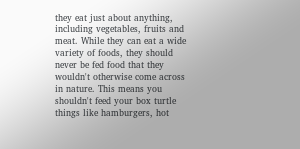they eat just about anything, including vegetables, fruits and meat. While they can eat a wide variety of foods, they should never be fed food that they wouldn't otherwise come across in nature. This means you shouldn't feed your box turtle things like hamburgers, hot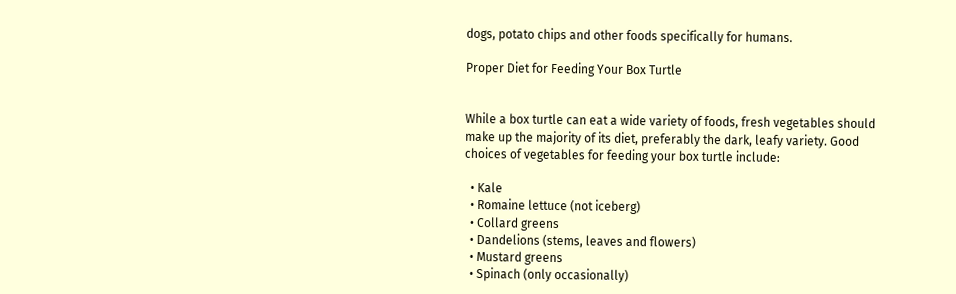dogs, potato chips and other foods specifically for humans.

Proper Diet for Feeding Your Box Turtle


While a box turtle can eat a wide variety of foods, fresh vegetables should make up the majority of its diet, preferably the dark, leafy variety. Good choices of vegetables for feeding your box turtle include:

  • Kale
  • Romaine lettuce (not iceberg)
  • Collard greens
  • Dandelions (stems, leaves and flowers)
  • Mustard greens
  • Spinach (only occasionally)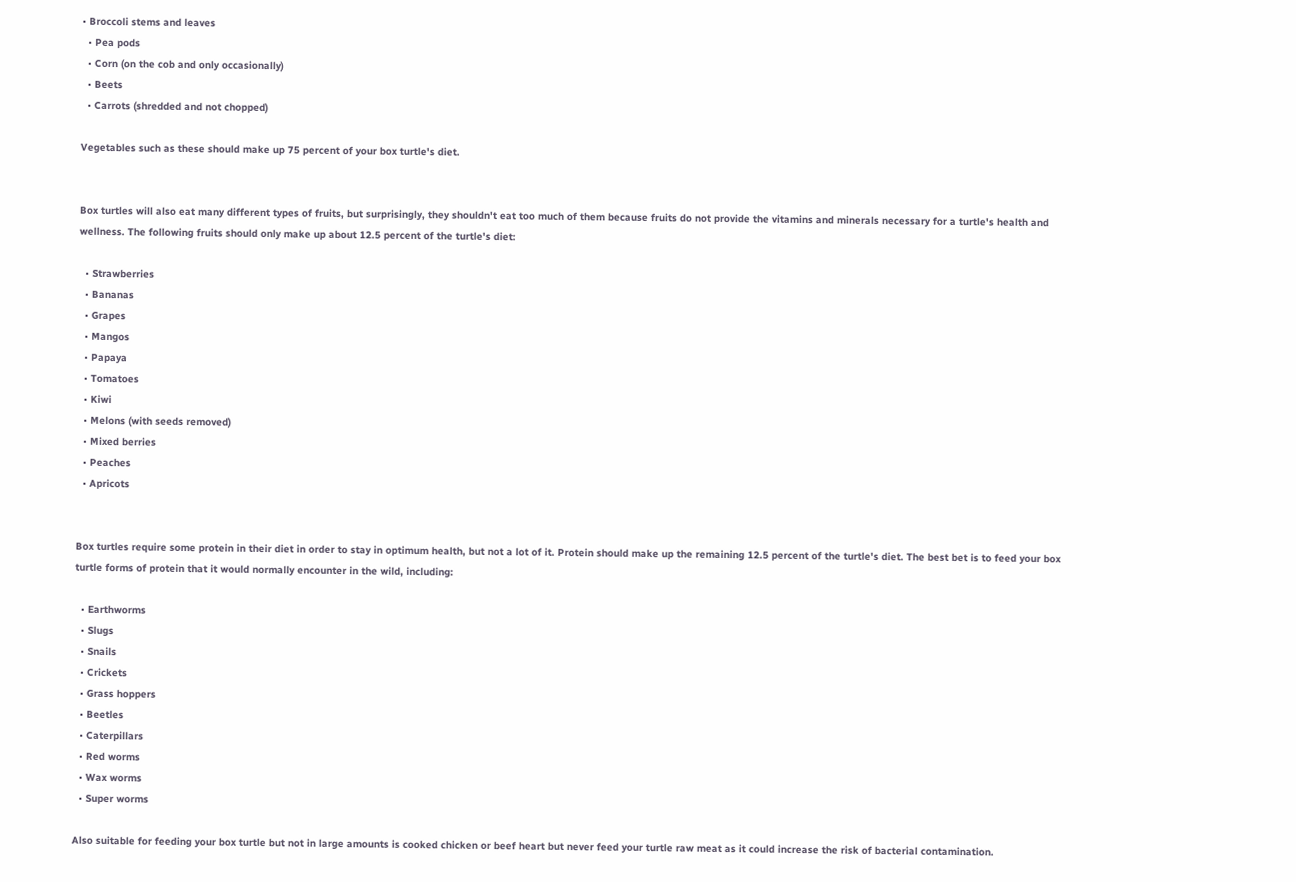• Broccoli stems and leaves
  • Pea pods
  • Corn (on the cob and only occasionally)
  • Beets
  • Carrots (shredded and not chopped)

Vegetables such as these should make up 75 percent of your box turtle's diet.


Box turtles will also eat many different types of fruits, but surprisingly, they shouldn't eat too much of them because fruits do not provide the vitamins and minerals necessary for a turtle's health and wellness. The following fruits should only make up about 12.5 percent of the turtle's diet:

  • Strawberries
  • Bananas
  • Grapes
  • Mangos
  • Papaya
  • Tomatoes
  • Kiwi
  • Melons (with seeds removed)
  • Mixed berries
  • Peaches
  • Apricots


Box turtles require some protein in their diet in order to stay in optimum health, but not a lot of it. Protein should make up the remaining 12.5 percent of the turtle's diet. The best bet is to feed your box turtle forms of protein that it would normally encounter in the wild, including:

  • Earthworms
  • Slugs
  • Snails
  • Crickets
  • Grass hoppers
  • Beetles
  • Caterpillars
  • Red worms
  • Wax worms
  • Super worms

Also suitable for feeding your box turtle but not in large amounts is cooked chicken or beef heart but never feed your turtle raw meat as it could increase the risk of bacterial contamination.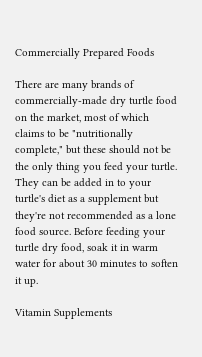Commercially Prepared Foods

There are many brands of commercially-made dry turtle food on the market, most of which claims to be "nutritionally complete," but these should not be the only thing you feed your turtle. They can be added in to your turtle's diet as a supplement but they're not recommended as a lone food source. Before feeding your turtle dry food, soak it in warm water for about 30 minutes to soften it up.

Vitamin Supplements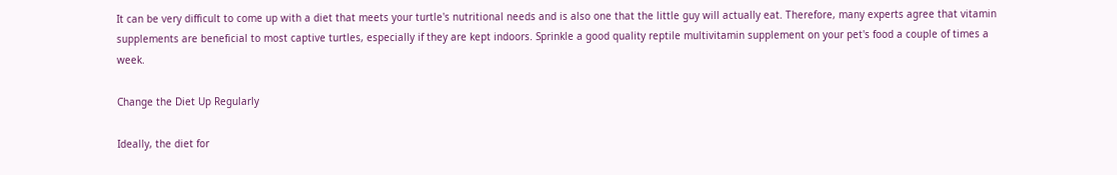It can be very difficult to come up with a diet that meets your turtle's nutritional needs and is also one that the little guy will actually eat. Therefore, many experts agree that vitamin supplements are beneficial to most captive turtles, especially if they are kept indoors. Sprinkle a good quality reptile multivitamin supplement on your pet's food a couple of times a week.

Change the Diet Up Regularly

Ideally, the diet for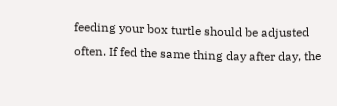feeding your box turtle should be adjusted often. If fed the same thing day after day, the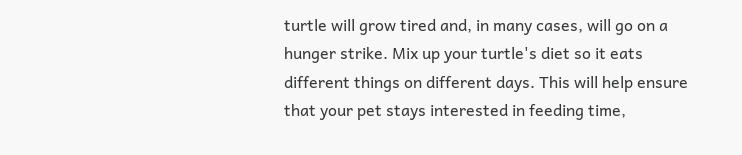turtle will grow tired and, in many cases, will go on a hunger strike. Mix up your turtle's diet so it eats different things on different days. This will help ensure that your pet stays interested in feeding time,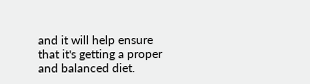and it will help ensure that it's getting a proper and balanced diet.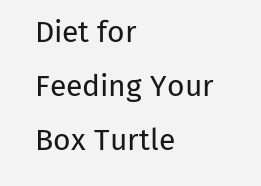Diet for Feeding Your Box Turtle